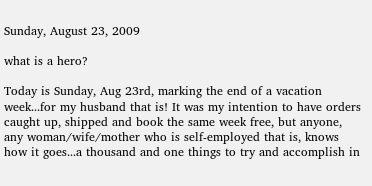Sunday, August 23, 2009

what is a hero?

Today is Sunday, Aug 23rd, marking the end of a vacation week...for my husband that is! It was my intention to have orders caught up, shipped and book the same week free, but anyone, any woman/wife/mother who is self-employed that is, knows how it goes...a thousand and one things to try and accomplish in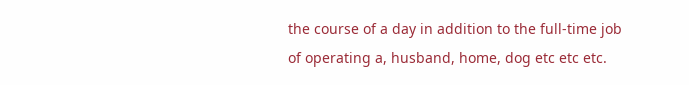the course of a day in addition to the full-time job of operating a, husband, home, dog etc etc etc.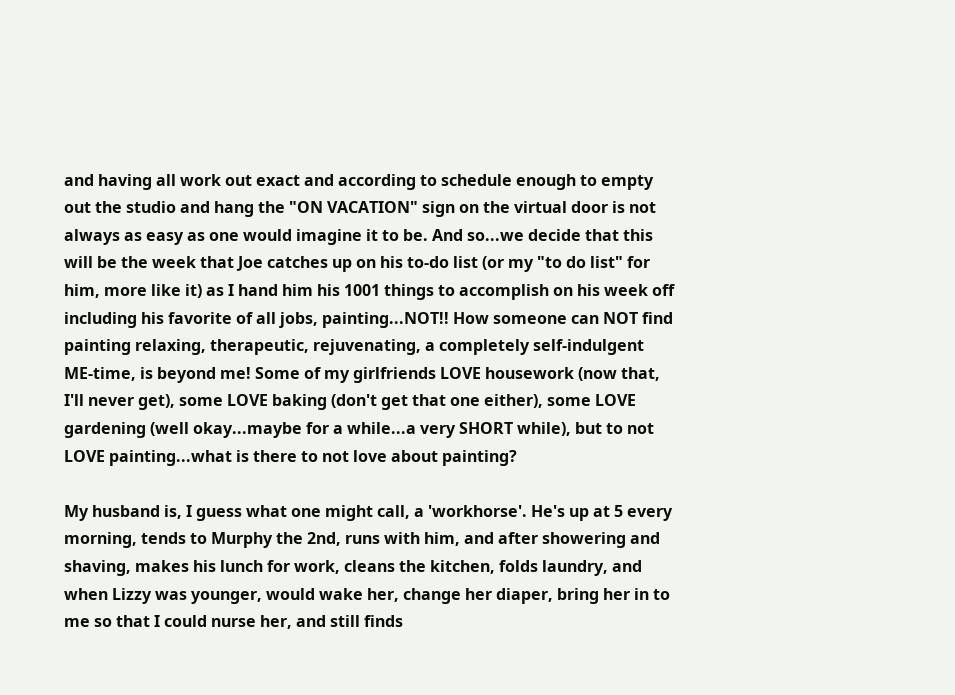and having all work out exact and according to schedule enough to empty out the studio and hang the "ON VACATION" sign on the virtual door is not always as easy as one would imagine it to be. And so...we decide that this will be the week that Joe catches up on his to-do list (or my "to do list" for him, more like it) as I hand him his 1001 things to accomplish on his week off including his favorite of all jobs, painting...NOT!! How someone can NOT find painting relaxing, therapeutic, rejuvenating, a completely self-indulgent ME-time, is beyond me! Some of my girlfriends LOVE housework (now that, I'll never get), some LOVE baking (don't get that one either), some LOVE gardening (well okay...maybe for a while...a very SHORT while), but to not LOVE painting...what is there to not love about painting?

My husband is, I guess what one might call, a 'workhorse'. He's up at 5 every morning, tends to Murphy the 2nd, runs with him, and after showering and shaving, makes his lunch for work, cleans the kitchen, folds laundry, and when Lizzy was younger, would wake her, change her diaper, bring her in to me so that I could nurse her, and still finds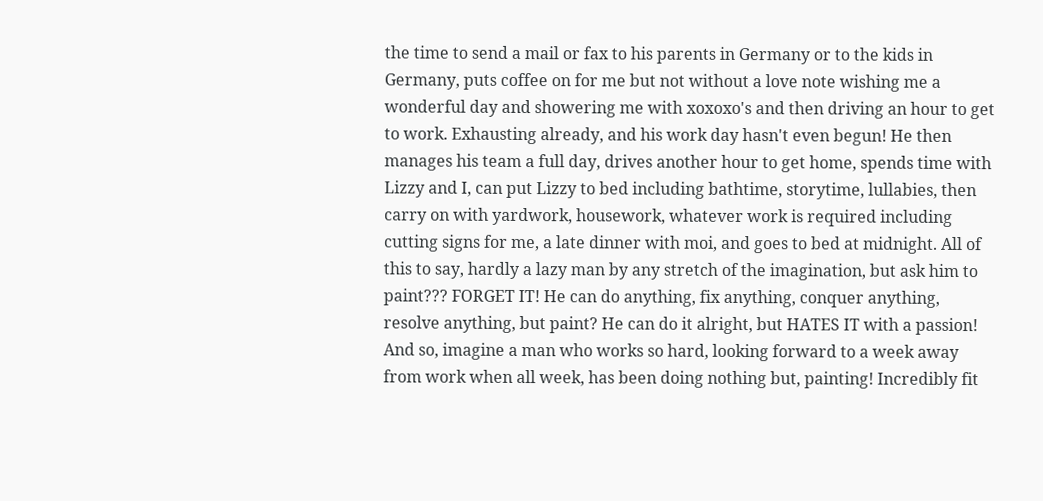the time to send a mail or fax to his parents in Germany or to the kids in Germany, puts coffee on for me but not without a love note wishing me a wonderful day and showering me with xoxoxo's and then driving an hour to get to work. Exhausting already, and his work day hasn't even begun! He then manages his team a full day, drives another hour to get home, spends time with Lizzy and I, can put Lizzy to bed including bathtime, storytime, lullabies, then carry on with yardwork, housework, whatever work is required including cutting signs for me, a late dinner with moi, and goes to bed at midnight. All of this to say, hardly a lazy man by any stretch of the imagination, but ask him to paint??? FORGET IT! He can do anything, fix anything, conquer anything, resolve anything, but paint? He can do it alright, but HATES IT with a passion! And so, imagine a man who works so hard, looking forward to a week away from work when all week, has been doing nothing but, painting! Incredibly fit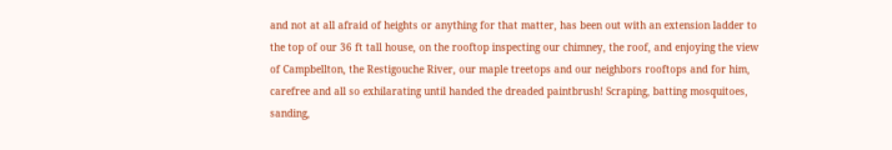and not at all afraid of heights or anything for that matter, has been out with an extension ladder to the top of our 36 ft tall house, on the rooftop inspecting our chimney, the roof, and enjoying the view of Campbellton, the Restigouche River, our maple treetops and our neighbors rooftops and for him, carefree and all so exhilarating until handed the dreaded paintbrush! Scraping, batting mosquitoes, sanding,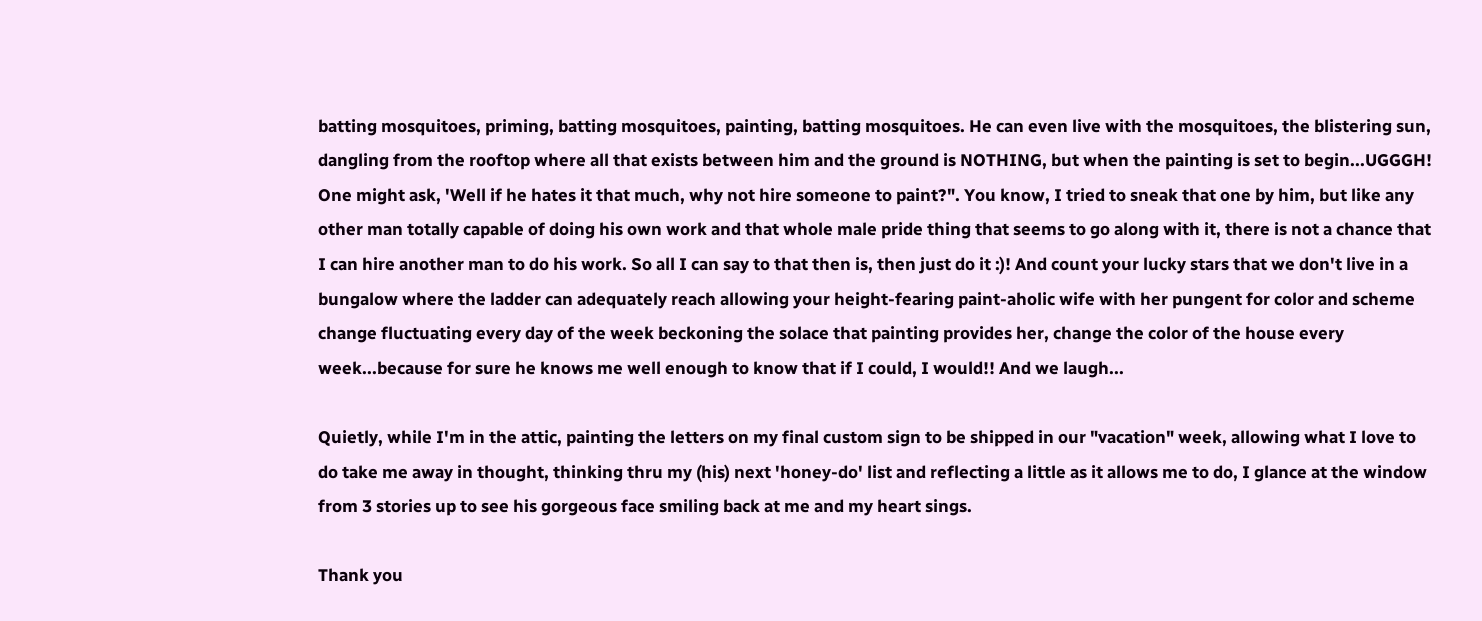batting mosquitoes, priming, batting mosquitoes, painting, batting mosquitoes. He can even live with the mosquitoes, the blistering sun, dangling from the rooftop where all that exists between him and the ground is NOTHING, but when the painting is set to begin...UGGGH! One might ask, 'Well if he hates it that much, why not hire someone to paint?". You know, I tried to sneak that one by him, but like any other man totally capable of doing his own work and that whole male pride thing that seems to go along with it, there is not a chance that I can hire another man to do his work. So all I can say to that then is, then just do it :)! And count your lucky stars that we don't live in a bungalow where the ladder can adequately reach allowing your height-fearing paint-aholic wife with her pungent for color and scheme change fluctuating every day of the week beckoning the solace that painting provides her, change the color of the house every week...because for sure he knows me well enough to know that if I could, I would!! And we laugh...

Quietly, while I'm in the attic, painting the letters on my final custom sign to be shipped in our "vacation" week, allowing what I love to do take me away in thought, thinking thru my (his) next 'honey-do' list and reflecting a little as it allows me to do, I glance at the window from 3 stories up to see his gorgeous face smiling back at me and my heart sings.

Thank you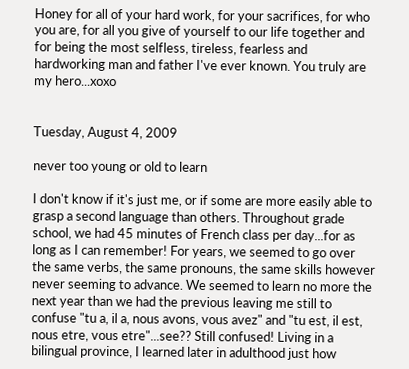Honey for all of your hard work, for your sacrifices, for who you are, for all you give of yourself to our life together and for being the most selfless, tireless, fearless and hardworking man and father I've ever known. You truly are my hero...xoxo


Tuesday, August 4, 2009

never too young or old to learn

I don't know if it's just me, or if some are more easily able to grasp a second language than others. Throughout grade school, we had 45 minutes of French class per day...for as long as I can remember! For years, we seemed to go over the same verbs, the same pronouns, the same skills however never seeming to advance. We seemed to learn no more the next year than we had the previous leaving me still to confuse "tu a, il a, nous avons, vous avez" and "tu est, il est, nous etre, vous etre"...see?? Still confused! Living in a bilingual province, I learned later in adulthood just how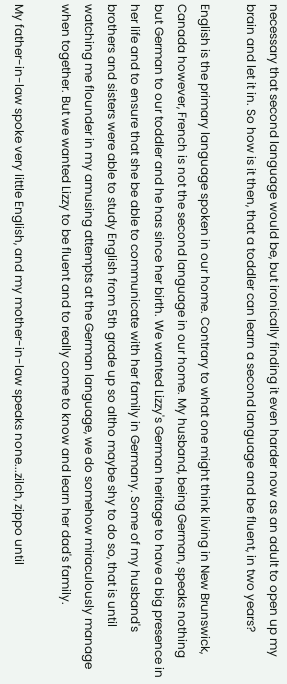necessary that second language would be, but ironically finding it even harder now as an adult to open up my brain and let it in. So how is it then, that a toddler can learn a second language and be fluent, in two years?

English is the primary language spoken in our home. Contrary to what one might think living in New Brunswick, Canada however, French is not the second language in our home. My husband, being German, speaks nothing but German to our toddler and he has since her birth. We wanted Lizzy's German heritage to have a big presence in her life and to ensure that she be able to communicate with her family in Germany. Some of my husband's brothers and sisters were able to study English from 5th grade up so altho maybe shy to do so, that is until watching me flounder in my amusing attempts at the German language, we do somehow miraculously manage when together. But we wanted Lizzy to be fluent and to really come to know and learn her dad's family.

My father-in-law spoke very little English, and my mother-in-law speaks none...zilch, zippo until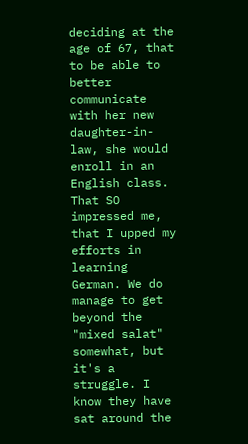deciding at the age of 67, that to be able to better communicate with her new daughter-in-law, she would enroll in an English class. That SO impressed me, that I upped my efforts in learning German. We do manage to get beyond the "mixed salat" somewhat, but it's a struggle. I know they have sat around the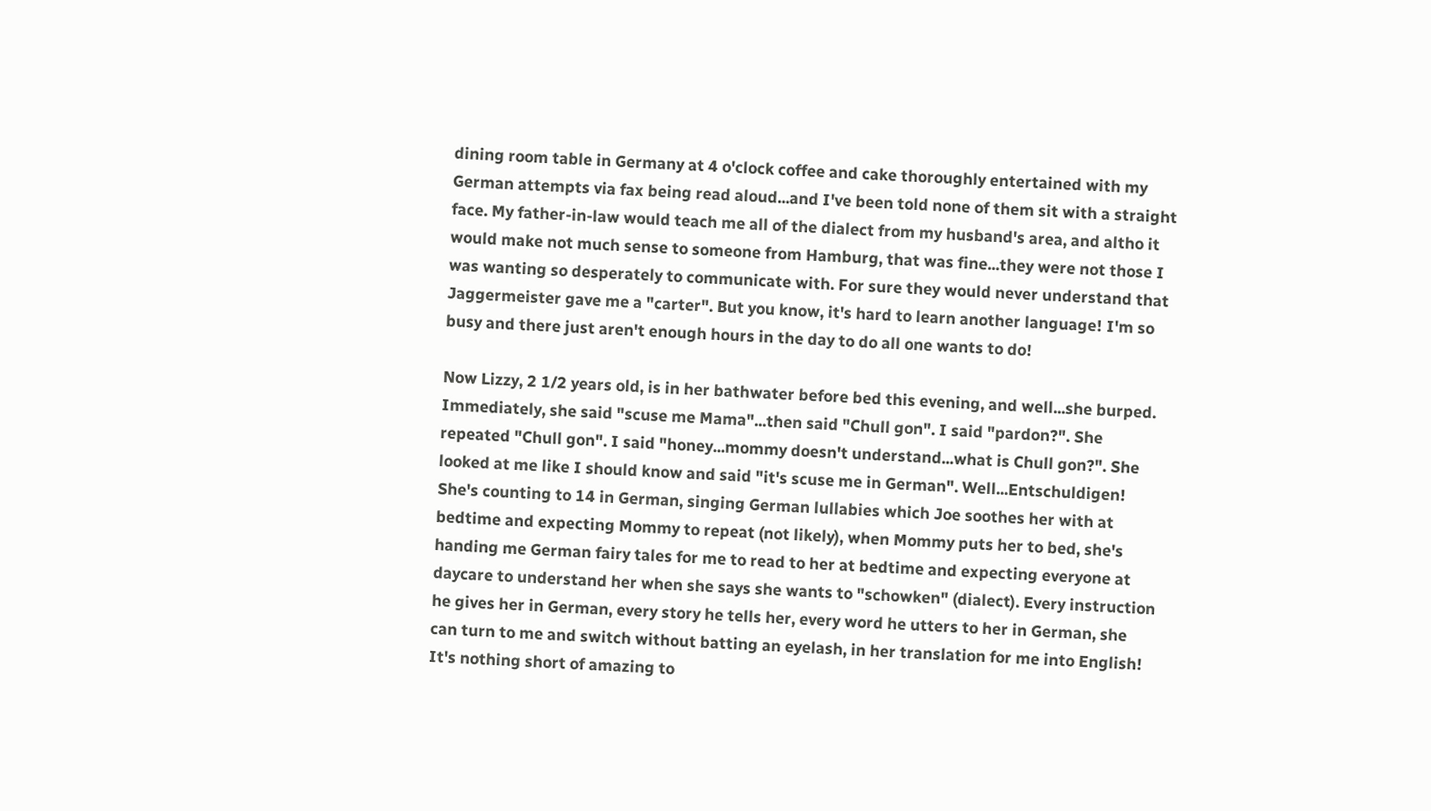dining room table in Germany at 4 o'clock coffee and cake thoroughly entertained with my German attempts via fax being read aloud...and I've been told none of them sit with a straight face. My father-in-law would teach me all of the dialect from my husband's area, and altho it would make not much sense to someone from Hamburg, that was fine...they were not those I was wanting so desperately to communicate with. For sure they would never understand that Jaggermeister gave me a "carter". But you know, it's hard to learn another language! I'm so busy and there just aren't enough hours in the day to do all one wants to do!

Now Lizzy, 2 1/2 years old, is in her bathwater before bed this evening, and well...she burped. Immediately, she said "scuse me Mama"...then said "Chull gon". I said "pardon?". She repeated "Chull gon". I said "honey...mommy doesn't understand...what is Chull gon?". She looked at me like I should know and said "it's scuse me in German". Well...Entschuldigen! She's counting to 14 in German, singing German lullabies which Joe soothes her with at bedtime and expecting Mommy to repeat (not likely), when Mommy puts her to bed, she's handing me German fairy tales for me to read to her at bedtime and expecting everyone at daycare to understand her when she says she wants to "schowken" (dialect). Every instruction he gives her in German, every story he tells her, every word he utters to her in German, she can turn to me and switch without batting an eyelash, in her translation for me into English! It's nothing short of amazing to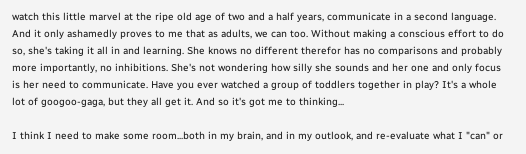watch this little marvel at the ripe old age of two and a half years, communicate in a second language. And it only ashamedly proves to me that as adults, we can too. Without making a conscious effort to do so, she's taking it all in and learning. She knows no different therefor has no comparisons and probably more importantly, no inhibitions. She's not wondering how silly she sounds and her one and only focus is her need to communicate. Have you ever watched a group of toddlers together in play? It's a whole lot of googoo-gaga, but they all get it. And so it's got me to thinking...

I think I need to make some room...both in my brain, and in my outlook, and re-evaluate what I "can" or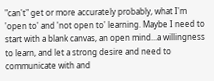"can't" get or more accurately probably, what I'm 'open to' and 'not open to' learning. Maybe I need to start with a blank canvas, an open mind...a willingness to learn, and let a strong desire and need to communicate with and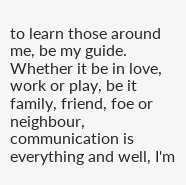to learn those around me, be my guide. Whether it be in love, work or play, be it family, friend, foe or neighbour, communication is everything and well, I'm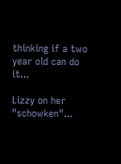thinking if a two year old can do it...

Lizzy on her "schowken"...